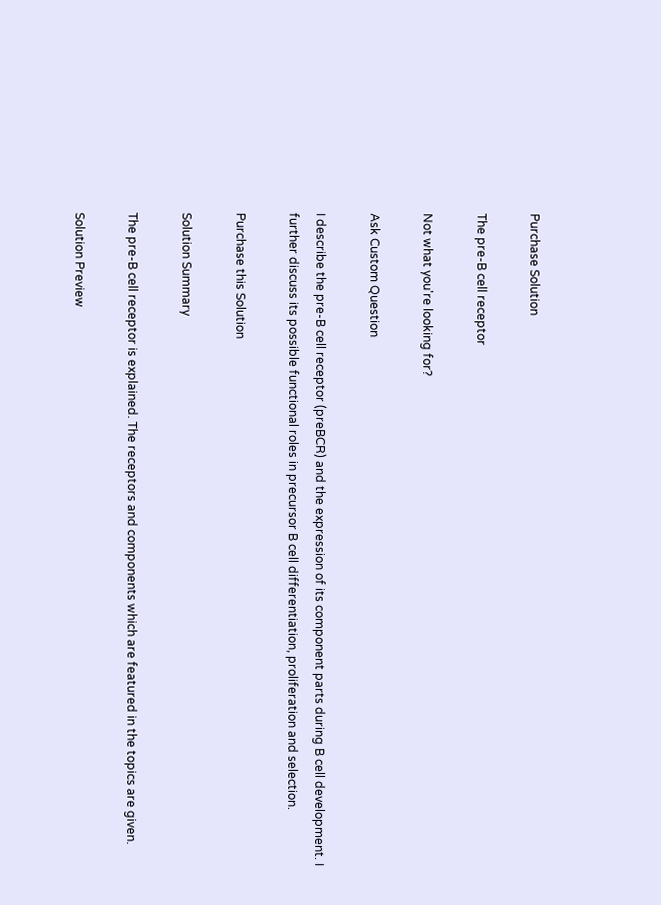Purchase Solution

The pre-B cell receptor

Not what you're looking for?

Ask Custom Question

I describe the pre-B cell receptor (preBCR) and the expression of its component parts during B cell development. I further discuss its possible functional roles in precursor B cell differentiation, proliferation and selection.

Purchase this Solution

Solution Summary

The pre-B cell receptor is explained. The receptors and components which are featured in the topics are given.

Solution Preview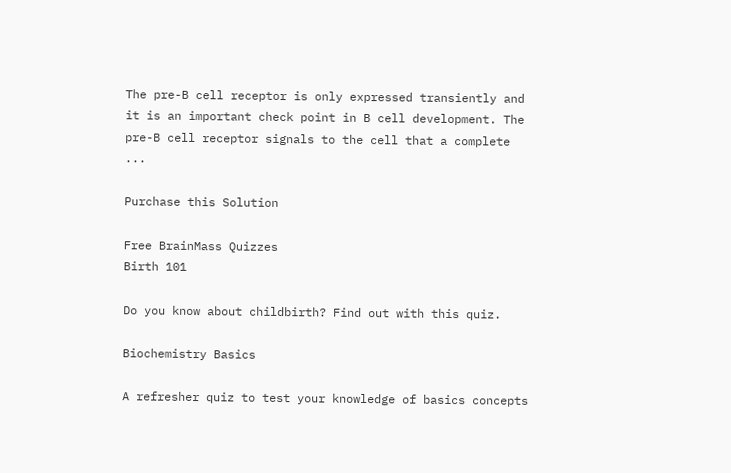The pre-B cell receptor is only expressed transiently and it is an important check point in B cell development. The pre-B cell receptor signals to the cell that a complete ...

Purchase this Solution

Free BrainMass Quizzes
Birth 101

Do you know about childbirth? Find out with this quiz.

Biochemistry Basics

A refresher quiz to test your knowledge of basics concepts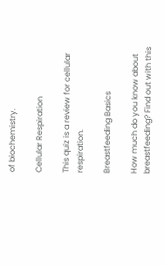of biochemistry.

Cellular Respiration

This quiz is a review for cellular respiration.

Breastfeeding Basics

How much do you know about breastfeeding? Find out with this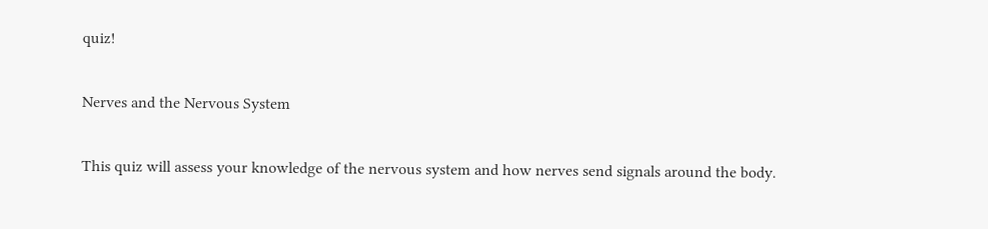quiz!

Nerves and the Nervous System

This quiz will assess your knowledge of the nervous system and how nerves send signals around the body.